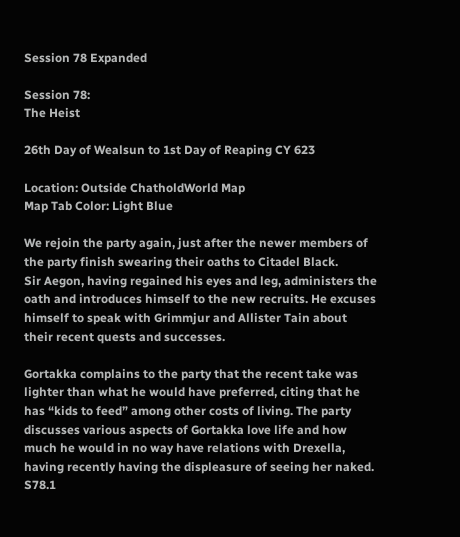Session 78 Expanded

Session 78:
The Heist

26th Day of Wealsun to 1st Day of Reaping CY 623

Location: Outside ChatholdWorld Map
Map Tab Color: Light Blue

We rejoin the party again, just after the newer members of the party finish swearing their oaths to Citadel Black.
Sir Aegon, having regained his eyes and leg, administers the oath and introduces himself to the new recruits. He excuses himself to speak with Grimmjur and Allister Tain about their recent quests and successes.

Gortakka complains to the party that the recent take was lighter than what he would have preferred, citing that he has “kids to feed” among other costs of living. The party discusses various aspects of Gortakka love life and how much he would in no way have relations with Drexella, having recently having the displeasure of seeing her naked. S78.1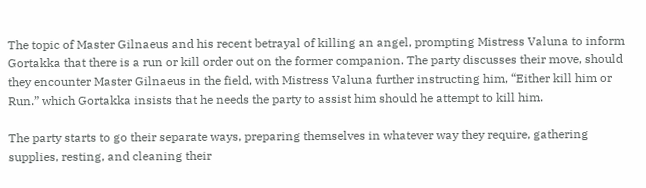The topic of Master Gilnaeus and his recent betrayal of killing an angel, prompting Mistress Valuna to inform Gortakka that there is a run or kill order out on the former companion. The party discusses their move, should they encounter Master Gilnaeus in the field, with Mistress Valuna further instructing him, “Either kill him or Run.” which Gortakka insists that he needs the party to assist him should he attempt to kill him.

The party starts to go their separate ways, preparing themselves in whatever way they require, gathering supplies, resting, and cleaning their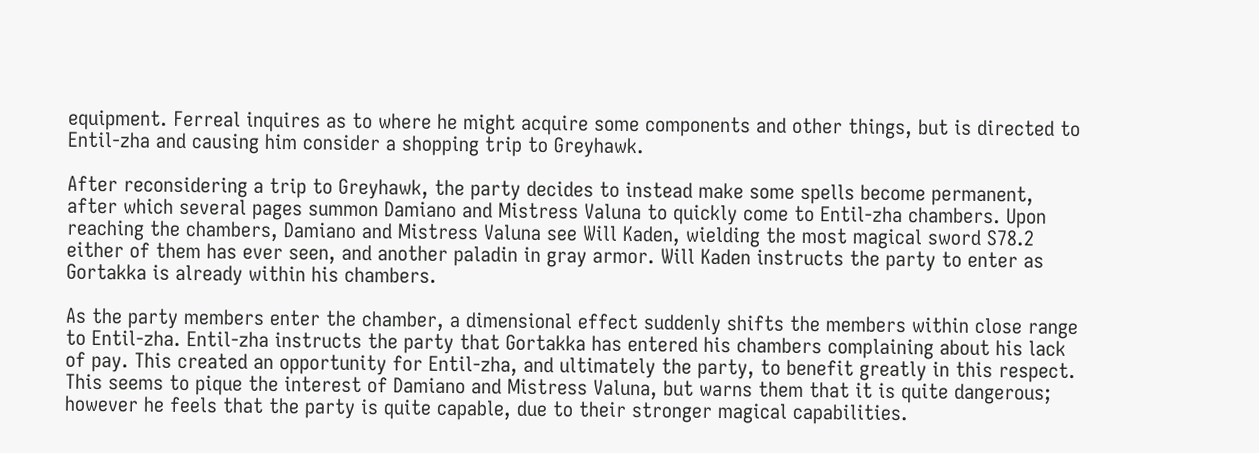equipment. Ferreal inquires as to where he might acquire some components and other things, but is directed to Entil-zha and causing him consider a shopping trip to Greyhawk.

After reconsidering a trip to Greyhawk, the party decides to instead make some spells become permanent, after which several pages summon Damiano and Mistress Valuna to quickly come to Entil-zha chambers. Upon reaching the chambers, Damiano and Mistress Valuna see Will Kaden, wielding the most magical sword S78.2 either of them has ever seen, and another paladin in gray armor. Will Kaden instructs the party to enter as Gortakka is already within his chambers.

As the party members enter the chamber, a dimensional effect suddenly shifts the members within close range to Entil-zha. Entil-zha instructs the party that Gortakka has entered his chambers complaining about his lack of pay. This created an opportunity for Entil-zha, and ultimately the party, to benefit greatly in this respect. This seems to pique the interest of Damiano and Mistress Valuna, but warns them that it is quite dangerous; however he feels that the party is quite capable, due to their stronger magical capabilities.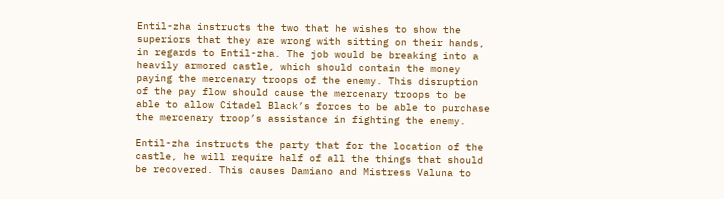Entil-zha instructs the two that he wishes to show the superiors that they are wrong with sitting on their hands, in regards to Entil-zha. The job would be breaking into a heavily armored castle, which should contain the money paying the mercenary troops of the enemy. This disruption of the pay flow should cause the mercenary troops to be able to allow Citadel Black’s forces to be able to purchase the mercenary troop’s assistance in fighting the enemy.

Entil-zha instructs the party that for the location of the castle, he will require half of all the things that should be recovered. This causes Damiano and Mistress Valuna to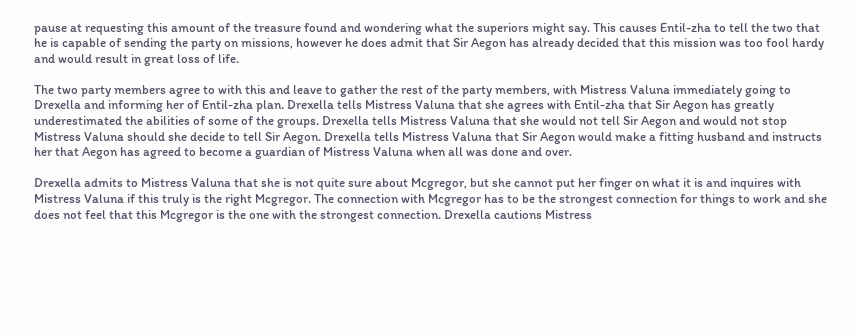pause at requesting this amount of the treasure found and wondering what the superiors might say. This causes Entil-zha to tell the two that he is capable of sending the party on missions, however he does admit that Sir Aegon has already decided that this mission was too fool hardy and would result in great loss of life.

The two party members agree to with this and leave to gather the rest of the party members, with Mistress Valuna immediately going to Drexella and informing her of Entil-zha plan. Drexella tells Mistress Valuna that she agrees with Entil-zha that Sir Aegon has greatly underestimated the abilities of some of the groups. Drexella tells Mistress Valuna that she would not tell Sir Aegon and would not stop Mistress Valuna should she decide to tell Sir Aegon. Drexella tells Mistress Valuna that Sir Aegon would make a fitting husband and instructs her that Aegon has agreed to become a guardian of Mistress Valuna when all was done and over.

Drexella admits to Mistress Valuna that she is not quite sure about Mcgregor, but she cannot put her finger on what it is and inquires with Mistress Valuna if this truly is the right Mcgregor. The connection with Mcgregor has to be the strongest connection for things to work and she does not feel that this Mcgregor is the one with the strongest connection. Drexella cautions Mistress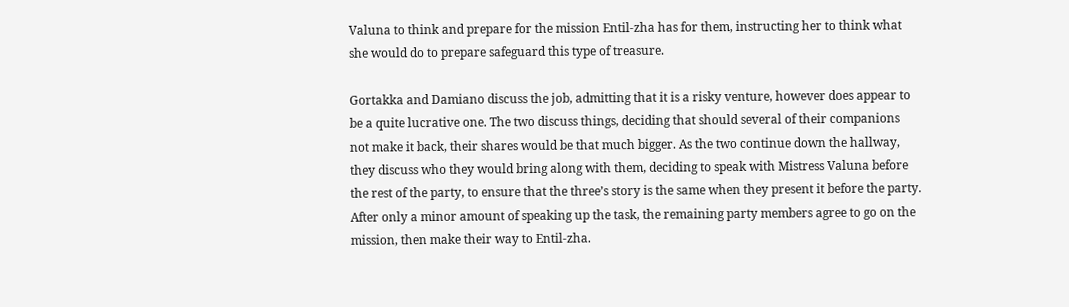Valuna to think and prepare for the mission Entil-zha has for them, instructing her to think what she would do to prepare safeguard this type of treasure.

Gortakka and Damiano discuss the job, admitting that it is a risky venture, however does appear to be a quite lucrative one. The two discuss things, deciding that should several of their companions not make it back, their shares would be that much bigger. As the two continue down the hallway, they discuss who they would bring along with them, deciding to speak with Mistress Valuna before the rest of the party, to ensure that the three’s story is the same when they present it before the party. After only a minor amount of speaking up the task, the remaining party members agree to go on the mission, then make their way to Entil-zha.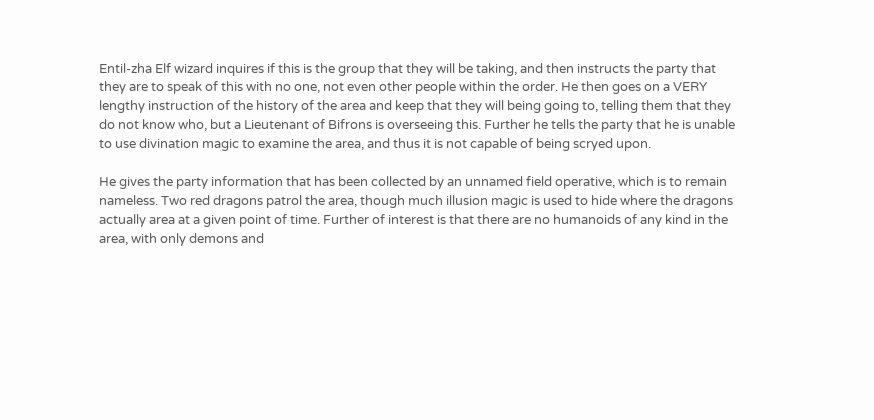Entil-zha Elf wizard inquires if this is the group that they will be taking, and then instructs the party that they are to speak of this with no one, not even other people within the order. He then goes on a VERY lengthy instruction of the history of the area and keep that they will being going to, telling them that they do not know who, but a Lieutenant of Bifrons is overseeing this. Further he tells the party that he is unable to use divination magic to examine the area, and thus it is not capable of being scryed upon.

He gives the party information that has been collected by an unnamed field operative, which is to remain nameless. Two red dragons patrol the area, though much illusion magic is used to hide where the dragons actually area at a given point of time. Further of interest is that there are no humanoids of any kind in the area, with only demons and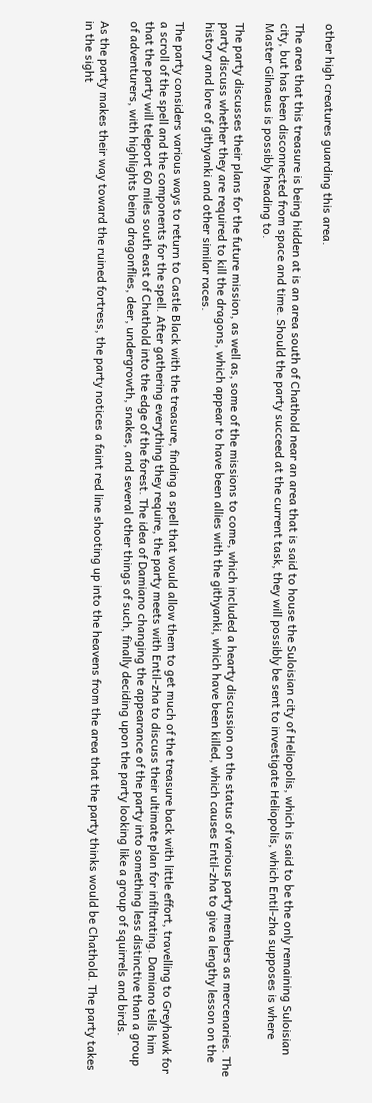other high creatures guarding this area.

The area that this treasure is being hidden at is an area south of Chathold near an area that is said to house the Suloisian city of Heliopolis, which is said to be the only remaining Suloisian city, but has been disconnected from space and time. Should the party succeed at the current task, they will possibly be sent to investigate Heliopolis, which Entil-zha supposes is where Master Gilnaeus is possibly heading to.

The party discusses their plans for the future mission, as well as, some of the missions to come, which included a hearty discussion on the status of various party members as mercenaries. The party discuss whether they are required to kill the dragons, which appear to have been allies with the githyanki, which have been killed, which causes Entil-zha to give a lengthy lesson on the history and lore of githyanki and other similar races.

The party considers various ways to return to Castle Black with the treasure, finding a spell that would allow them to get much of the treasure back with little effort, travelling to Greyhawk for a scroll of the spell and the components for the spell. After gathering everything they require, the party meets with Entil-zha to discuss their ultimate plan for infiltrating. Damiano tells him that the party will teleport 60 miles south east of Chathold into the edge of the forest. The idea of Damiano changing the appearance of the party into something less distinctive than a group of adventurers, with highlights being dragonflies, deer, undergrowth, snakes, and several other things of such, finally deciding upon the party looking like a group of squirrels and birds.

As the party makes their way toward the ruined fortress, the party notices a faint red line shooting up into the heavens from the area that the party thinks would be Chathold. The party takes in the sight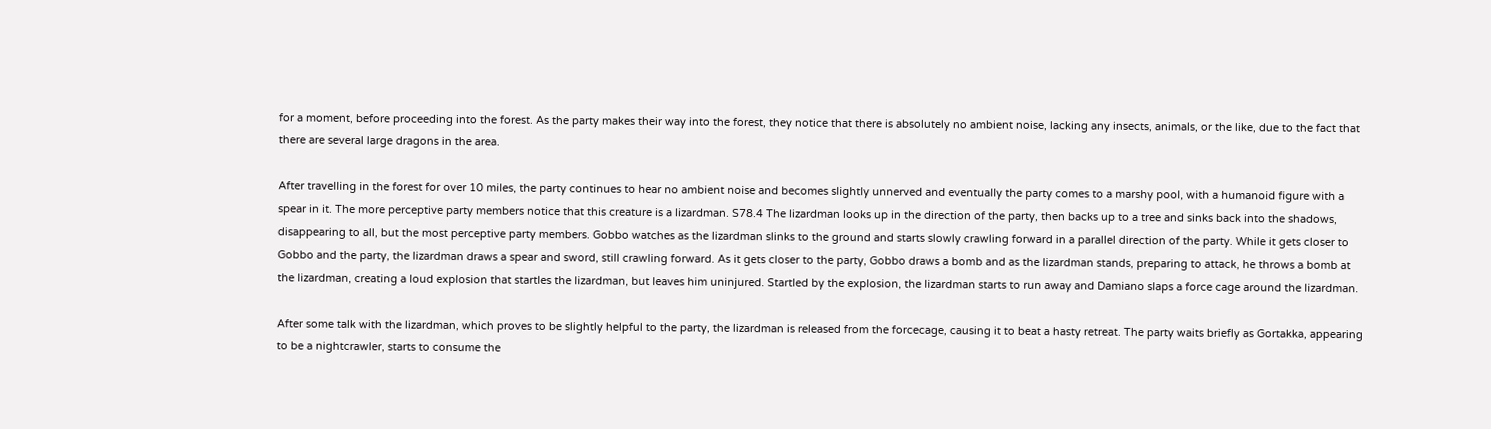for a moment, before proceeding into the forest. As the party makes their way into the forest, they notice that there is absolutely no ambient noise, lacking any insects, animals, or the like, due to the fact that there are several large dragons in the area.

After travelling in the forest for over 10 miles, the party continues to hear no ambient noise and becomes slightly unnerved and eventually the party comes to a marshy pool, with a humanoid figure with a spear in it. The more perceptive party members notice that this creature is a lizardman. S78.4 The lizardman looks up in the direction of the party, then backs up to a tree and sinks back into the shadows, disappearing to all, but the most perceptive party members. Gobbo watches as the lizardman slinks to the ground and starts slowly crawling forward in a parallel direction of the party. While it gets closer to Gobbo and the party, the lizardman draws a spear and sword, still crawling forward. As it gets closer to the party, Gobbo draws a bomb and as the lizardman stands, preparing to attack, he throws a bomb at the lizardman, creating a loud explosion that startles the lizardman, but leaves him uninjured. Startled by the explosion, the lizardman starts to run away and Damiano slaps a force cage around the lizardman.

After some talk with the lizardman, which proves to be slightly helpful to the party, the lizardman is released from the forcecage, causing it to beat a hasty retreat. The party waits briefly as Gortakka, appearing to be a nightcrawler, starts to consume the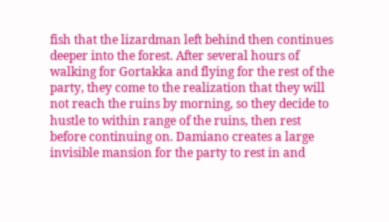fish that the lizardman left behind then continues deeper into the forest. After several hours of walking for Gortakka and flying for the rest of the party, they come to the realization that they will not reach the ruins by morning, so they decide to hustle to within range of the ruins, then rest before continuing on. Damiano creates a large invisible mansion for the party to rest in and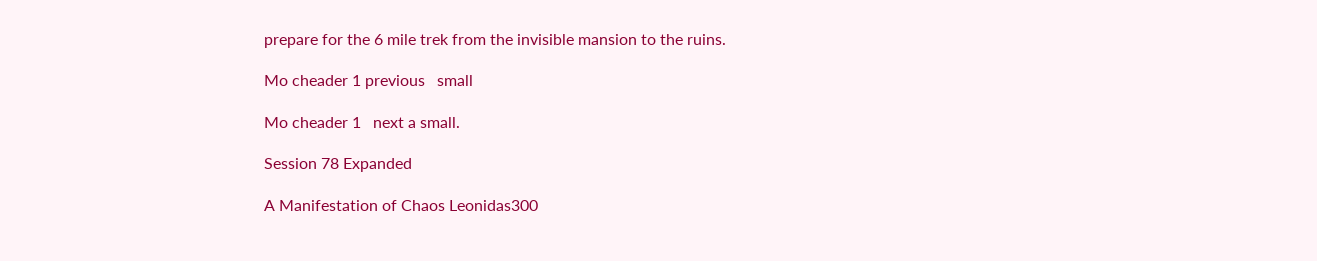prepare for the 6 mile trek from the invisible mansion to the ruins.

Mo cheader 1 previous   small

Mo cheader 1   next a small.

Session 78 Expanded

A Manifestation of Chaos Leonidas300